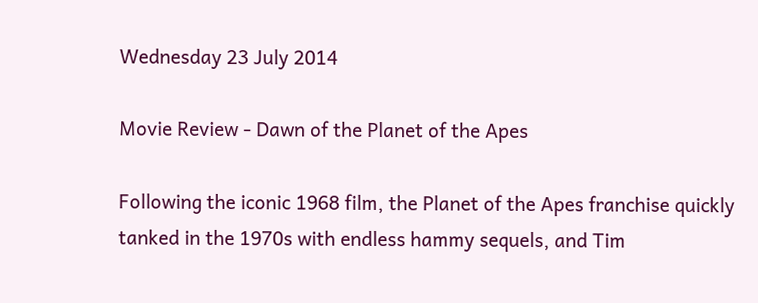Wednesday 23 July 2014

Movie Review - Dawn of the Planet of the Apes

Following the iconic 1968 film, the Planet of the Apes franchise quickly tanked in the 1970s with endless hammy sequels, and Tim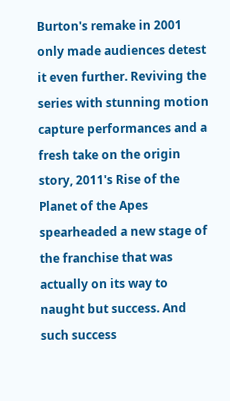Burton's remake in 2001 only made audiences detest it even further. Reviving the series with stunning motion capture performances and a fresh take on the origin story, 2011's Rise of the Planet of the Apes spearheaded a new stage of the franchise that was actually on its way to naught but success. And such success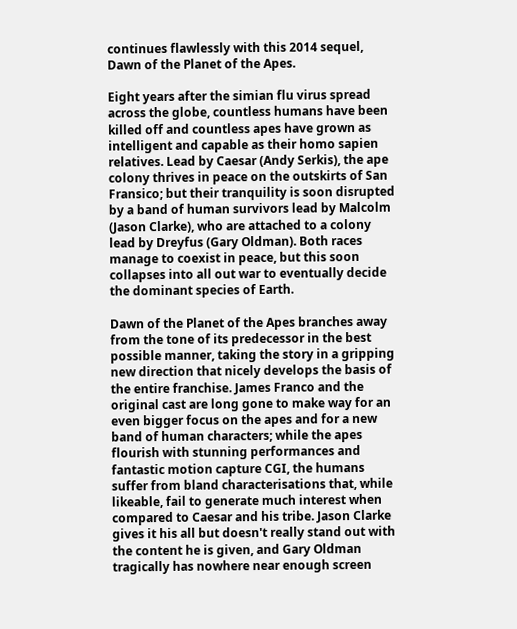continues flawlessly with this 2014 sequel, Dawn of the Planet of the Apes.

Eight years after the simian flu virus spread across the globe, countless humans have been killed off and countless apes have grown as intelligent and capable as their homo sapien relatives. Lead by Caesar (Andy Serkis), the ape colony thrives in peace on the outskirts of San Fransico; but their tranquility is soon disrupted by a band of human survivors lead by Malcolm (Jason Clarke), who are attached to a colony lead by Dreyfus (Gary Oldman). Both races manage to coexist in peace, but this soon collapses into all out war to eventually decide the dominant species of Earth.

Dawn of the Planet of the Apes branches away from the tone of its predecessor in the best possible manner, taking the story in a gripping new direction that nicely develops the basis of the entire franchise. James Franco and the original cast are long gone to make way for an even bigger focus on the apes and for a new band of human characters; while the apes flourish with stunning performances and fantastic motion capture CGI, the humans suffer from bland characterisations that, while likeable, fail to generate much interest when compared to Caesar and his tribe. Jason Clarke gives it his all but doesn't really stand out with the content he is given, and Gary Oldman tragically has nowhere near enough screen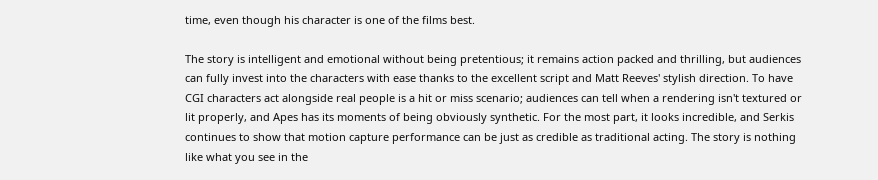time, even though his character is one of the films best.

The story is intelligent and emotional without being pretentious; it remains action packed and thrilling, but audiences can fully invest into the characters with ease thanks to the excellent script and Matt Reeves' stylish direction. To have CGI characters act alongside real people is a hit or miss scenario; audiences can tell when a rendering isn't textured or lit properly, and Apes has its moments of being obviously synthetic. For the most part, it looks incredible, and Serkis continues to show that motion capture performance can be just as credible as traditional acting. The story is nothing like what you see in the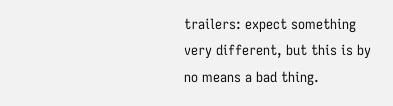trailers: expect something very different, but this is by no means a bad thing.